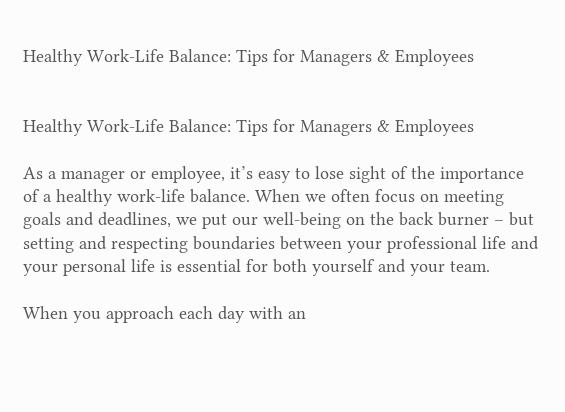Healthy Work-Life Balance: Tips for Managers & Employees


Healthy Work-Life Balance: Tips for Managers & Employees

As a manager or employee, it’s easy to lose sight of the importance of a healthy work-life balance. When we often focus on meeting goals and deadlines, we put our well-being on the back burner – but setting and respecting boundaries between your professional life and your personal life is essential for both yourself and your team.

When you approach each day with an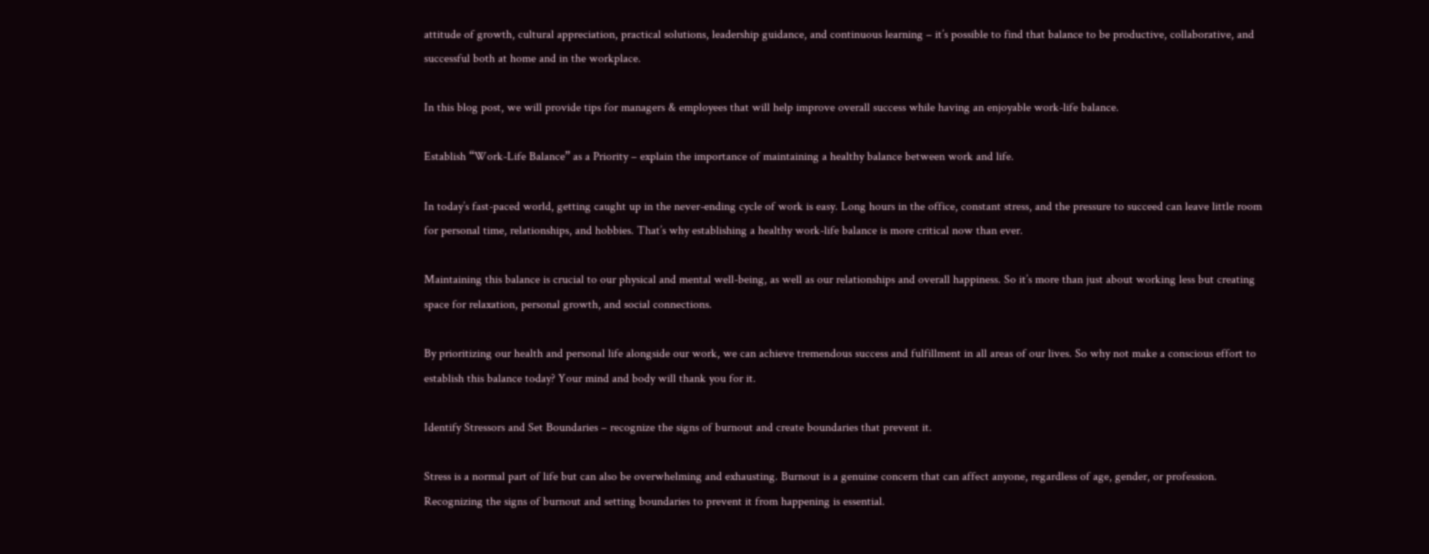attitude of growth, cultural appreciation, practical solutions, leadership guidance, and continuous learning – it’s possible to find that balance to be productive, collaborative, and successful both at home and in the workplace.

In this blog post, we will provide tips for managers & employees that will help improve overall success while having an enjoyable work-life balance.

Establish “Work-Life Balance” as a Priority – explain the importance of maintaining a healthy balance between work and life.

In today’s fast-paced world, getting caught up in the never-ending cycle of work is easy. Long hours in the office, constant stress, and the pressure to succeed can leave little room for personal time, relationships, and hobbies. That’s why establishing a healthy work-life balance is more critical now than ever.

Maintaining this balance is crucial to our physical and mental well-being, as well as our relationships and overall happiness. So it’s more than just about working less but creating space for relaxation, personal growth, and social connections.

By prioritizing our health and personal life alongside our work, we can achieve tremendous success and fulfillment in all areas of our lives. So why not make a conscious effort to establish this balance today? Your mind and body will thank you for it.

Identify Stressors and Set Boundaries – recognize the signs of burnout and create boundaries that prevent it.

Stress is a normal part of life but can also be overwhelming and exhausting. Burnout is a genuine concern that can affect anyone, regardless of age, gender, or profession. Recognizing the signs of burnout and setting boundaries to prevent it from happening is essential.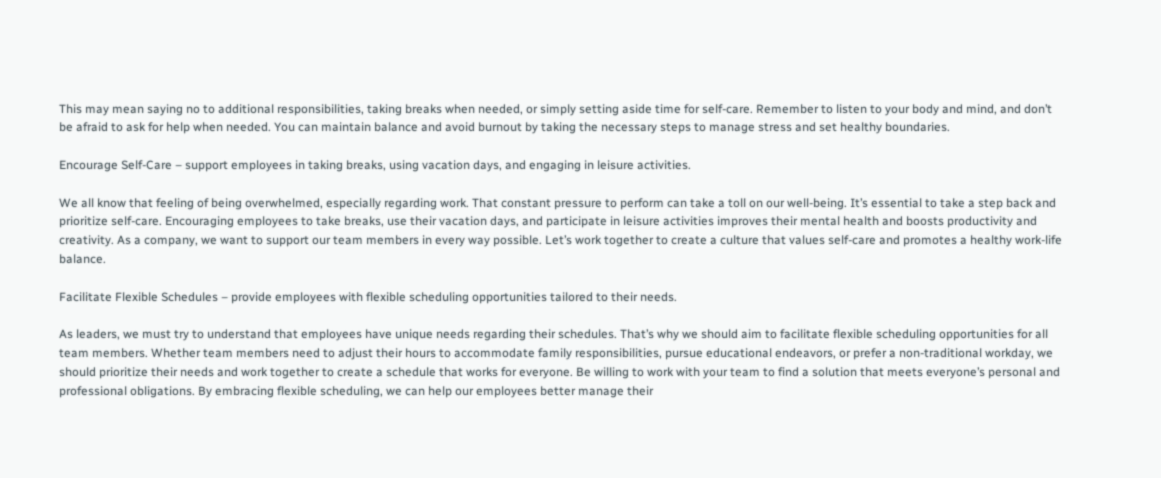This may mean saying no to additional responsibilities, taking breaks when needed, or simply setting aside time for self-care. Remember to listen to your body and mind, and don’t be afraid to ask for help when needed. You can maintain balance and avoid burnout by taking the necessary steps to manage stress and set healthy boundaries.

Encourage Self-Care – support employees in taking breaks, using vacation days, and engaging in leisure activities.

We all know that feeling of being overwhelmed, especially regarding work. That constant pressure to perform can take a toll on our well-being. It’s essential to take a step back and prioritize self-care. Encouraging employees to take breaks, use their vacation days, and participate in leisure activities improves their mental health and boosts productivity and creativity. As a company, we want to support our team members in every way possible. Let’s work together to create a culture that values self-care and promotes a healthy work-life balance.

Facilitate Flexible Schedules – provide employees with flexible scheduling opportunities tailored to their needs.

As leaders, we must try to understand that employees have unique needs regarding their schedules. That’s why we should aim to facilitate flexible scheduling opportunities for all team members. Whether team members need to adjust their hours to accommodate family responsibilities, pursue educational endeavors, or prefer a non-traditional workday, we should prioritize their needs and work together to create a schedule that works for everyone. Be willing to work with your team to find a solution that meets everyone’s personal and professional obligations. By embracing flexible scheduling, we can help our employees better manage their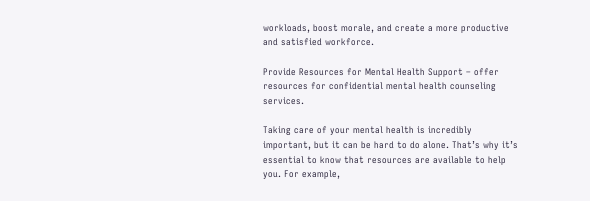workloads, boost morale, and create a more productive and satisfied workforce.

Provide Resources for Mental Health Support – offer resources for confidential mental health counseling services.

Taking care of your mental health is incredibly important, but it can be hard to do alone. That’s why it’s essential to know that resources are available to help you. For example,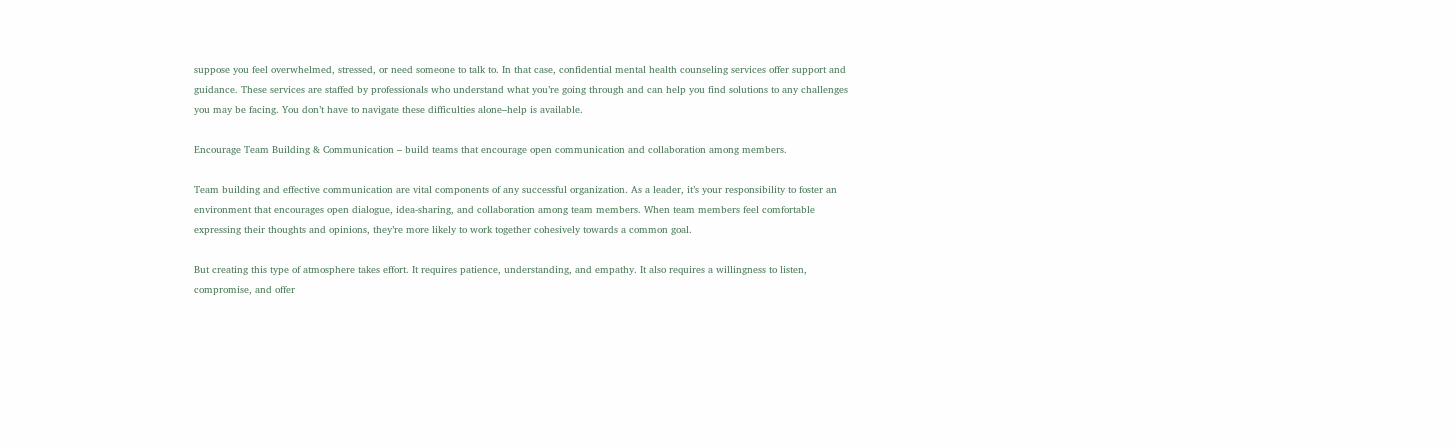suppose you feel overwhelmed, stressed, or need someone to talk to. In that case, confidential mental health counseling services offer support and guidance. These services are staffed by professionals who understand what you’re going through and can help you find solutions to any challenges you may be facing. You don’t have to navigate these difficulties alone–help is available.

Encourage Team Building & Communication – build teams that encourage open communication and collaboration among members.

Team building and effective communication are vital components of any successful organization. As a leader, it’s your responsibility to foster an environment that encourages open dialogue, idea-sharing, and collaboration among team members. When team members feel comfortable expressing their thoughts and opinions, they’re more likely to work together cohesively towards a common goal.

But creating this type of atmosphere takes effort. It requires patience, understanding, and empathy. It also requires a willingness to listen, compromise, and offer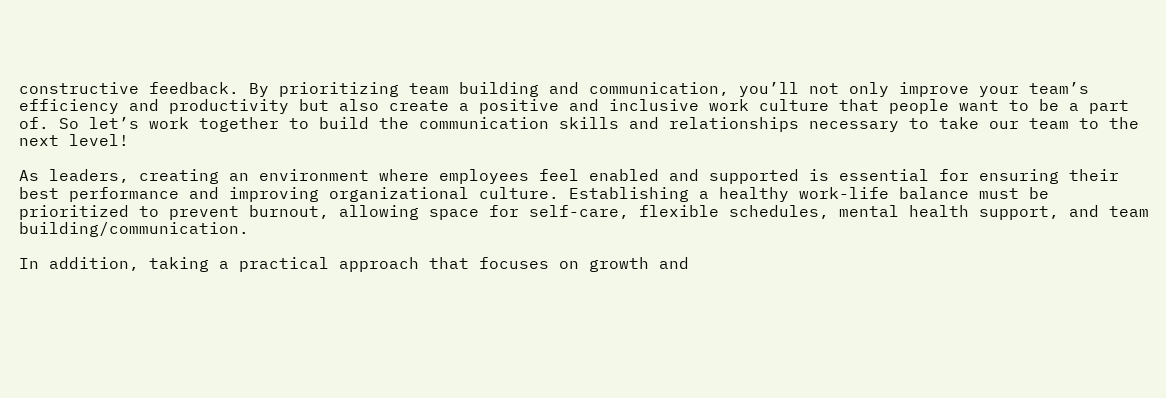constructive feedback. By prioritizing team building and communication, you’ll not only improve your team’s efficiency and productivity but also create a positive and inclusive work culture that people want to be a part of. So let’s work together to build the communication skills and relationships necessary to take our team to the next level!

As leaders, creating an environment where employees feel enabled and supported is essential for ensuring their best performance and improving organizational culture. Establishing a healthy work-life balance must be prioritized to prevent burnout, allowing space for self-care, flexible schedules, mental health support, and team building/communication.

In addition, taking a practical approach that focuses on growth and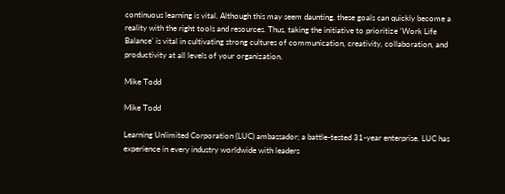continuous learning is vital. Although this may seem daunting, these goals can quickly become a reality with the right tools and resources. Thus, taking the initiative to prioritize ‘Work Life Balance’ is vital in cultivating strong cultures of communication, creativity, collaboration, and productivity at all levels of your organization.

Mike Todd

Mike Todd

Learning Unlimited Corporation (LUC) ambassador; a battle-tested 31-year enterprise. LUC has experience in every industry worldwide with leaders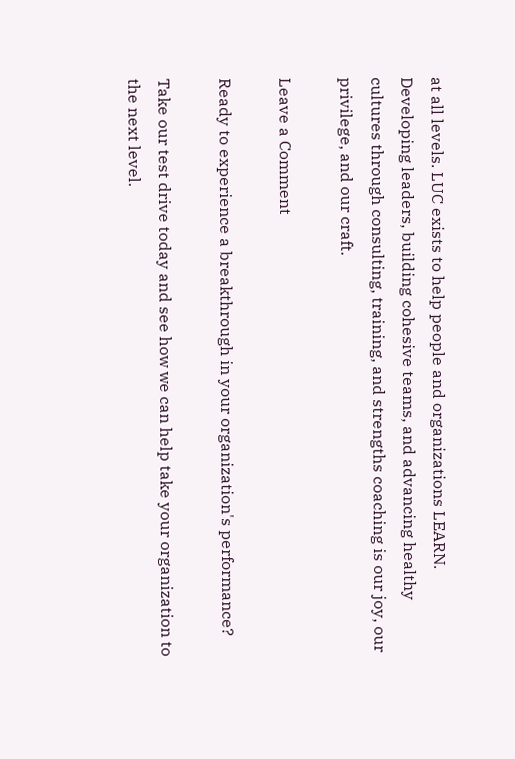at all levels. LUC exists to help people and organizations LEARN. Developing leaders, building cohesive teams, and advancing healthy cultures through consulting, training, and strengths coaching is our joy, our privilege, and our craft.

Leave a Comment

Ready to experience a breakthrough in your organization's performance?

Take our test drive today and see how we can help take your organization to the next level.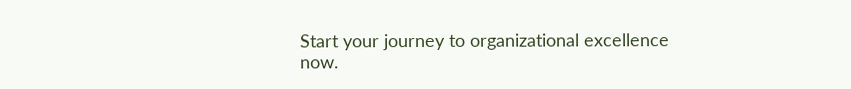Start your journey to organizational excellence now.